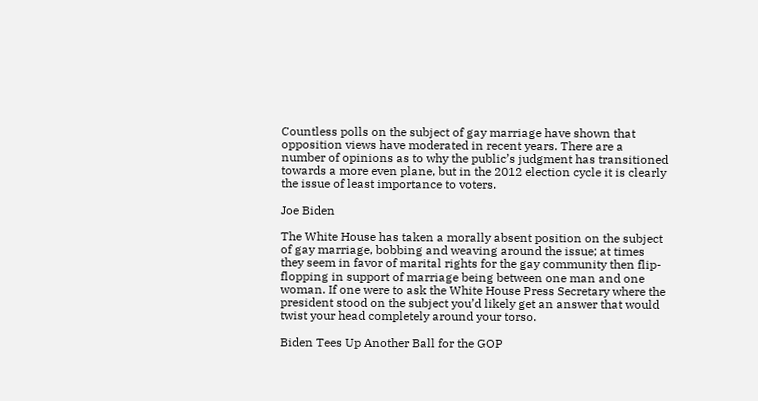Countless polls on the subject of gay marriage have shown that opposition views have moderated in recent years. There are a number of opinions as to why the public’s judgment has transitioned towards a more even plane, but in the 2012 election cycle it is clearly the issue of least importance to voters.

Joe Biden

The White House has taken a morally absent position on the subject of gay marriage, bobbing and weaving around the issue; at times they seem in favor of marital rights for the gay community then flip-flopping in support of marriage being between one man and one woman. If one were to ask the White House Press Secretary where the president stood on the subject you’d likely get an answer that would twist your head completely around your torso.

Biden Tees Up Another Ball for the GOP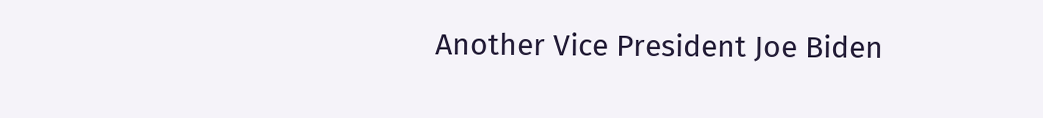Another Vice President Joe Biden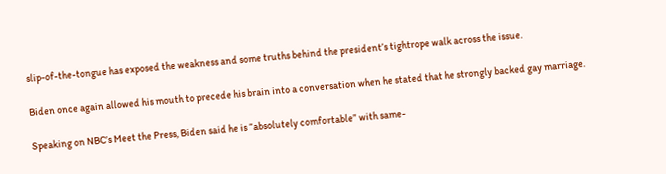slip-of-the-tongue has exposed the weakness and some truths behind the president’s tightrope walk across the issue.

Biden once again allowed his mouth to precede his brain into a conversation when he stated that he strongly backed gay marriage.

Speaking on NBC’s Meet the Press, Biden said he is “absolutely comfortable” with same-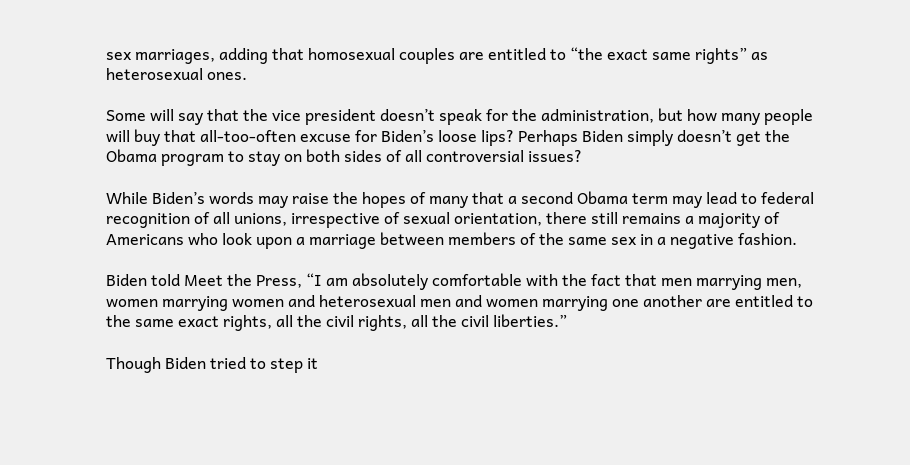sex marriages, adding that homosexual couples are entitled to “the exact same rights” as heterosexual ones.

Some will say that the vice president doesn’t speak for the administration, but how many people will buy that all-too-often excuse for Biden’s loose lips? Perhaps Biden simply doesn’t get the Obama program to stay on both sides of all controversial issues?

While Biden’s words may raise the hopes of many that a second Obama term may lead to federal recognition of all unions, irrespective of sexual orientation, there still remains a majority of Americans who look upon a marriage between members of the same sex in a negative fashion.

Biden told Meet the Press, “I am absolutely comfortable with the fact that men marrying men, women marrying women and heterosexual men and women marrying one another are entitled to the same exact rights, all the civil rights, all the civil liberties.”

Though Biden tried to step it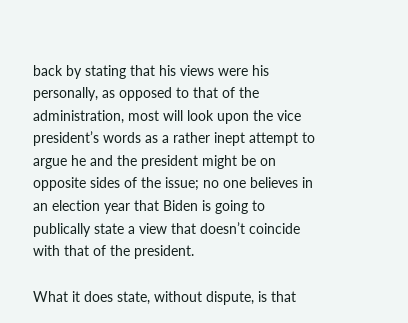back by stating that his views were his personally, as opposed to that of the administration, most will look upon the vice president’s words as a rather inept attempt to argue he and the president might be on opposite sides of the issue; no one believes in an election year that Biden is going to publically state a view that doesn’t coincide with that of the president.

What it does state, without dispute, is that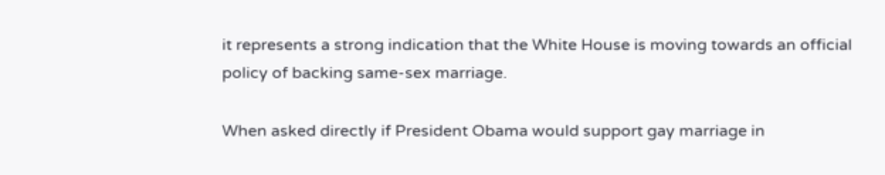it represents a strong indication that the White House is moving towards an official policy of backing same-sex marriage.

When asked directly if President Obama would support gay marriage in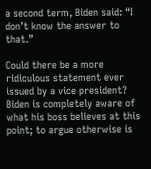a second term, Biden said: “I don’t know the answer to that.”

Could there be a more ridiculous statement ever issued by a vice president? Biden is completely aware of what his boss believes at this point; to argue otherwise is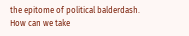the epitome of political balderdash. How can we take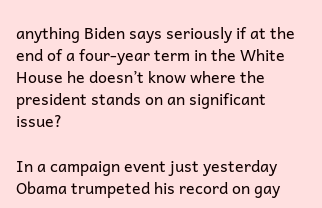anything Biden says seriously if at the end of a four-year term in the White House he doesn’t know where the president stands on an significant issue?

In a campaign event just yesterday Obama trumpeted his record on gay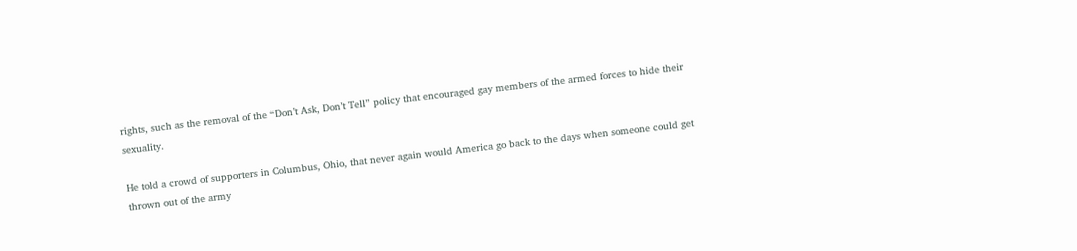rights, such as the removal of the “Don’t Ask, Don’t Tell” policy that encouraged gay members of the armed forces to hide their sexuality.

He told a crowd of supporters in Columbus, Ohio, that never again would America go back to the days when someone could get thrown out of the army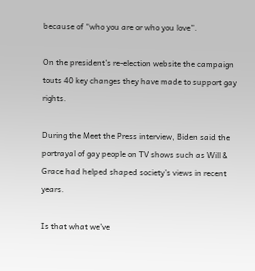because of “who you are or who you love”.

On the president’s re-election website the campaign touts 40 key changes they have made to support gay rights.

During the Meet the Press interview, Biden said the portrayal of gay people on TV shows such as Will & Grace had helped shaped society’s views in recent years.

Is that what we’ve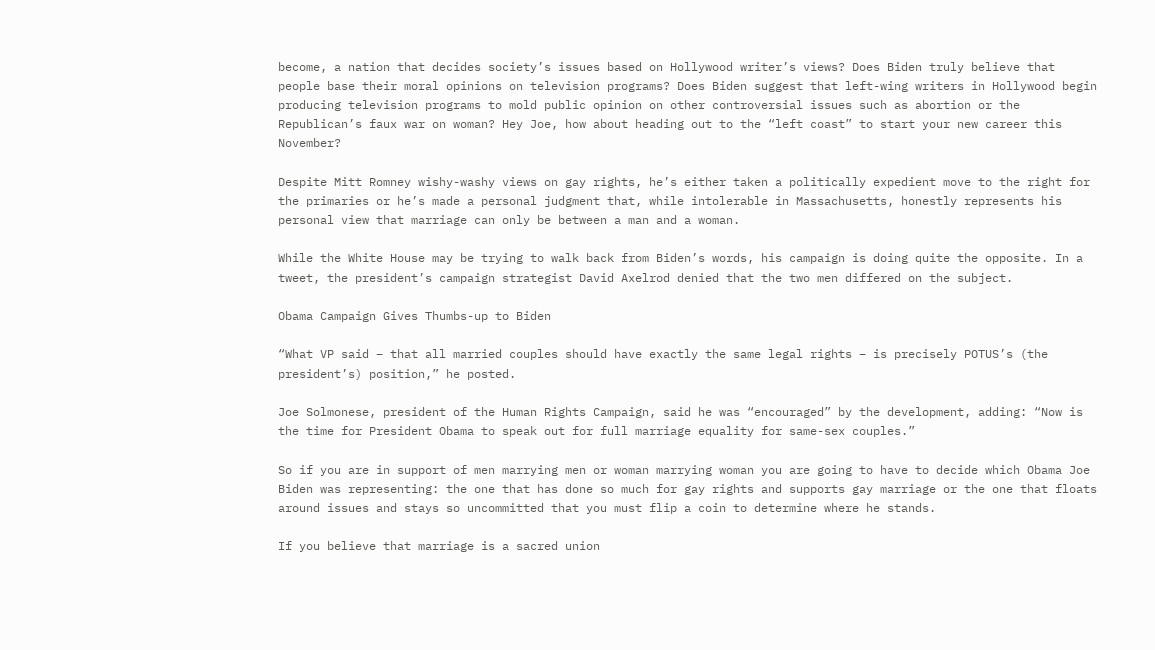become, a nation that decides society’s issues based on Hollywood writer’s views? Does Biden truly believe that people base their moral opinions on television programs? Does Biden suggest that left-wing writers in Hollywood begin producing television programs to mold public opinion on other controversial issues such as abortion or the Republican’s faux war on woman? Hey Joe, how about heading out to the “left coast” to start your new career this November?

Despite Mitt Romney wishy-washy views on gay rights, he’s either taken a politically expedient move to the right for the primaries or he’s made a personal judgment that, while intolerable in Massachusetts, honestly represents his personal view that marriage can only be between a man and a woman.

While the White House may be trying to walk back from Biden’s words, his campaign is doing quite the opposite. In a tweet, the president’s campaign strategist David Axelrod denied that the two men differed on the subject.

Obama Campaign Gives Thumbs-up to Biden

“What VP said – that all married couples should have exactly the same legal rights – is precisely POTUS’s (the president’s) position,” he posted.

Joe Solmonese, president of the Human Rights Campaign, said he was “encouraged” by the development, adding: “Now is the time for President Obama to speak out for full marriage equality for same-sex couples.”

So if you are in support of men marrying men or woman marrying woman you are going to have to decide which Obama Joe Biden was representing: the one that has done so much for gay rights and supports gay marriage or the one that floats around issues and stays so uncommitted that you must flip a coin to determine where he stands.

If you believe that marriage is a sacred union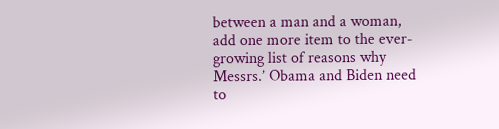between a man and a woman, add one more item to the ever-growing list of reasons why Messrs.’ Obama and Biden need to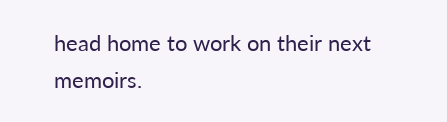head home to work on their next memoirs.